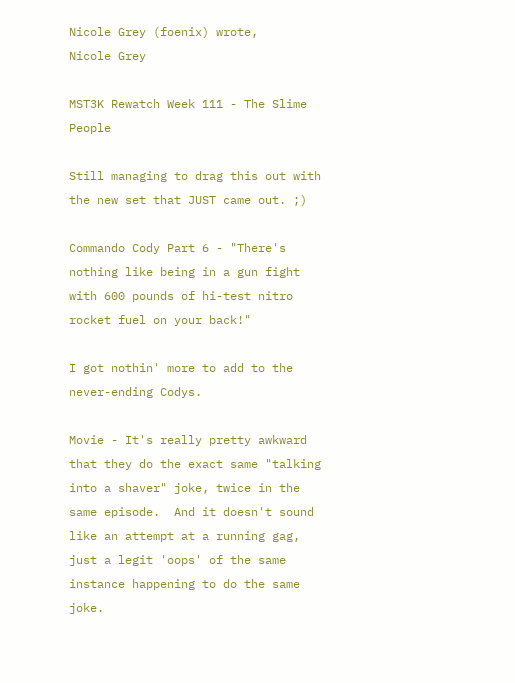Nicole Grey (foenix) wrote,
Nicole Grey

MST3K Rewatch Week 111 - The Slime People

Still managing to drag this out with the new set that JUST came out. ;)

Commando Cody Part 6 - "There's nothing like being in a gun fight with 600 pounds of hi-test nitro rocket fuel on your back!"

I got nothin' more to add to the never-ending Codys.

Movie - It's really pretty awkward that they do the exact same "talking into a shaver" joke, twice in the same episode.  And it doesn't sound like an attempt at a running gag, just a legit 'oops' of the same instance happening to do the same joke.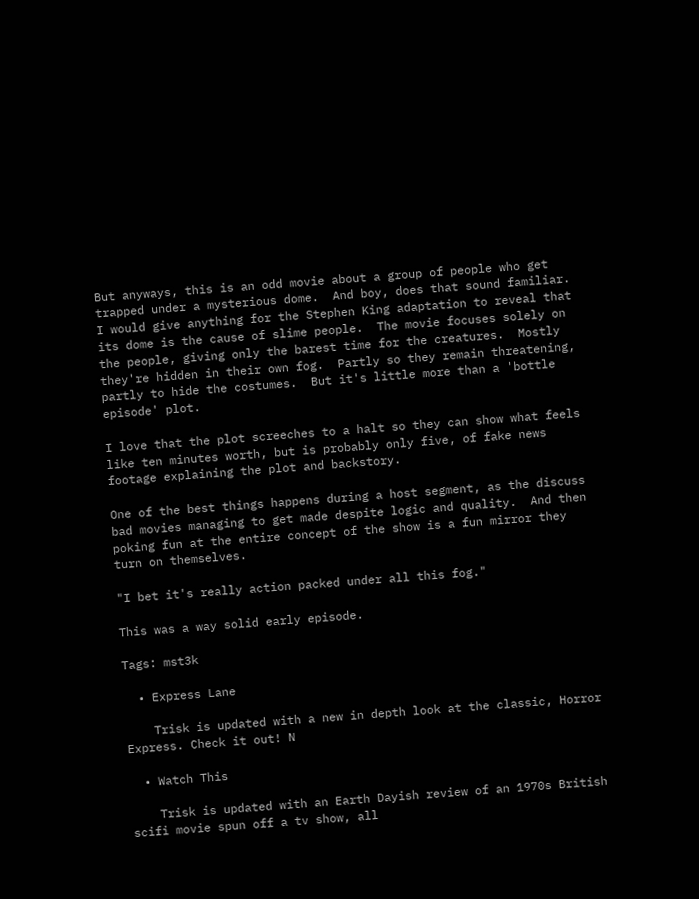But anyways, this is an odd movie about a group of people who get trapped under a mysterious dome.  And boy, does that sound familiar.  I would give anything for the Stephen King adaptation to reveal that its dome is the cause of slime people.  The movie focuses solely on the people, giving only the barest time for the creatures.  Mostly they're hidden in their own fog.  Partly so they remain threatening, partly to hide the costumes.  But it's little more than a 'bottle episode' plot.

I love that the plot screeches to a halt so they can show what feels like ten minutes worth, but is probably only five, of fake news footage explaining the plot and backstory.

One of the best things happens during a host segment, as the discuss bad movies managing to get made despite logic and quality.  And then poking fun at the entire concept of the show is a fun mirror they turn on themselves.

"I bet it's really action packed under all this fog."

This was a way solid early episode.

Tags: mst3k

  • Express Lane

    Trisk is updated with a new in depth look at the classic, Horror Express. Check it out! N

  • Watch This

    Trisk is updated with an Earth Dayish review of an 1970s British scifi movie spun off a tv show, all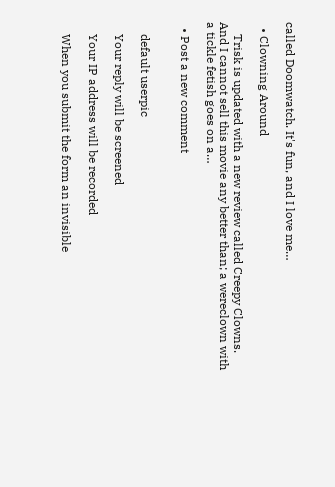called Doomwatch. It's fun, and I love me…

  • Clowning Around

    Trisk is updated with a new review called Creepy Clowns. And I cannot sell this movie any better than; a wereclown with a tickle fetish goes on a…

  • Post a new comment


    default userpic

    Your reply will be screened

    Your IP address will be recorded

    When you submit the form an invisible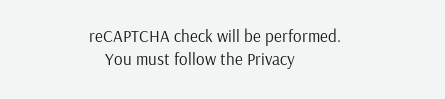reCAPTCHA check will be performed.
    You must follow the Privacy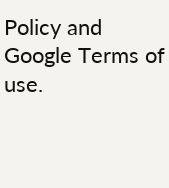Policy and Google Terms of use.